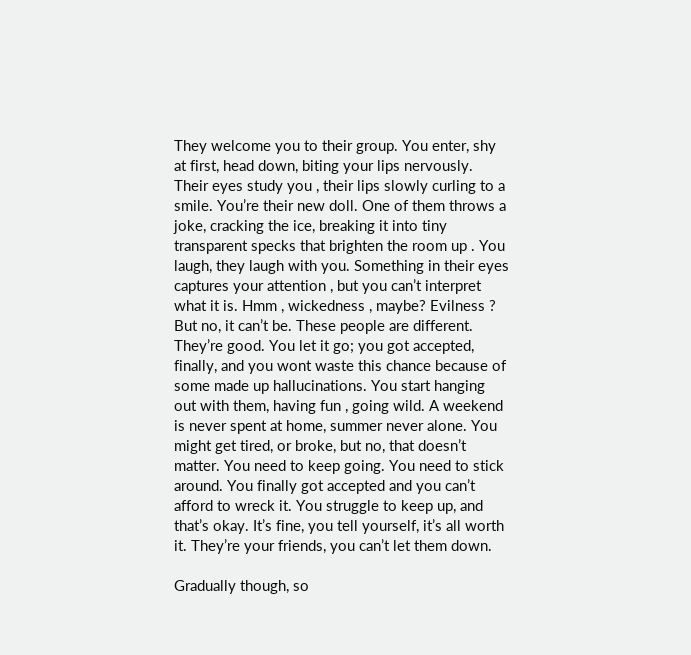They welcome you to their group. You enter, shy at first, head down, biting your lips nervously. Their eyes study you , their lips slowly curling to a smile. You’re their new doll. One of them throws a joke, cracking the ice, breaking it into tiny transparent specks that brighten the room up . You laugh, they laugh with you. Something in their eyes captures your attention , but you can’t interpret what it is. Hmm , wickedness , maybe? Evilness ? But no, it can’t be. These people are different. They’re good. You let it go; you got accepted, finally, and you wont waste this chance because of some made up hallucinations. You start hanging out with them, having fun , going wild. A weekend is never spent at home, summer never alone. You might get tired, or broke, but no, that doesn’t matter. You need to keep going. You need to stick around. You finally got accepted and you can’t afford to wreck it. You struggle to keep up, and that’s okay. It’s fine, you tell yourself, it’s all worth it. They’re your friends, you can’t let them down.

Gradually though, so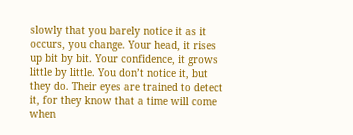slowly that you barely notice it as it occurs, you change. Your head, it rises up bit by bit. Your confidence, it grows little by little. You don’t notice it, but they do. Their eyes are trained to detect it, for they know that a time will come when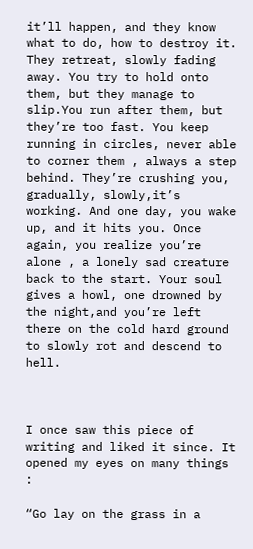it’ll happen, and they know what to do, how to destroy it. They retreat, slowly fading away. You try to hold onto them, but they manage to slip.You run after them, but they’re too fast. You keep running in circles, never able to corner them , always a step behind. They’re crushing you, gradually, slowly,it’s working. And one day, you wake up, and it hits you. Once again, you realize you’re alone , a lonely sad creature back to the start. Your soul gives a howl, one drowned by the night,and you’re left there on the cold hard ground to slowly rot and descend to hell.



I once saw this piece of writing and liked it since. It opened my eyes on many things :

“Go lay on the grass in a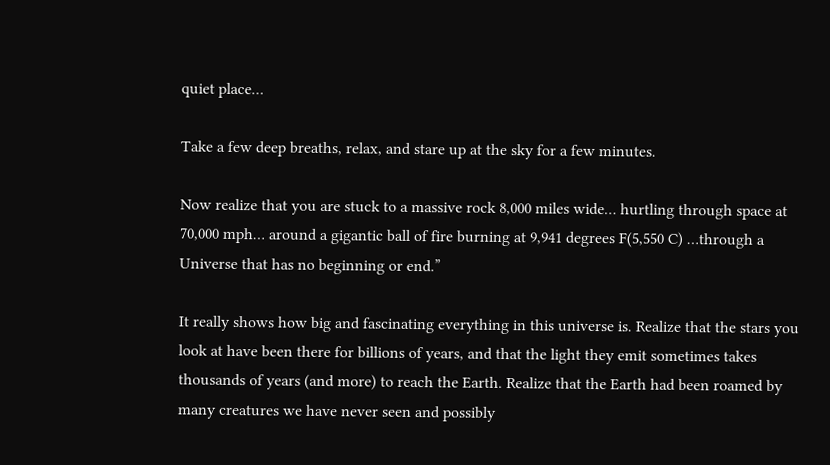quiet place…

Take a few deep breaths, relax, and stare up at the sky for a few minutes.

Now realize that you are stuck to a massive rock 8,000 miles wide… hurtling through space at 70,000 mph… around a gigantic ball of fire burning at 9,941 degrees F(5,550 C) …through a Universe that has no beginning or end.”

It really shows how big and fascinating everything in this universe is. Realize that the stars you look at have been there for billions of years, and that the light they emit sometimes takes thousands of years (and more) to reach the Earth. Realize that the Earth had been roamed by many creatures we have never seen and possibly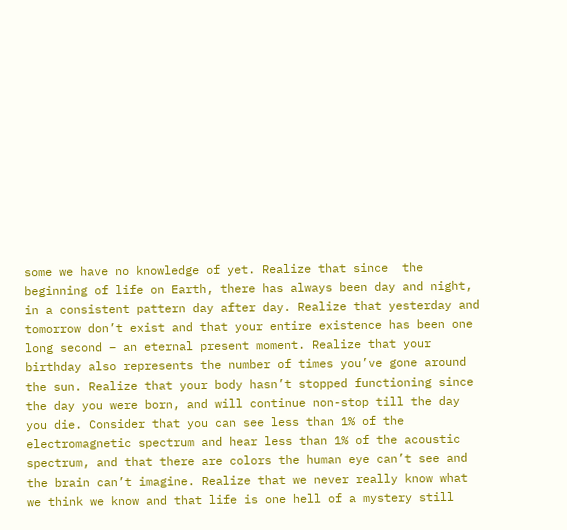some we have no knowledge of yet. Realize that since  the beginning of life on Earth, there has always been day and night, in a consistent pattern day after day. Realize that yesterday and tomorrow don’t exist and that your entire existence has been one long second – an eternal present moment. Realize that your birthday also represents the number of times you’ve gone around the sun. Realize that your body hasn’t stopped functioning since the day you were born, and will continue non-stop till the day you die. Consider that you can see less than 1% of the electromagnetic spectrum and hear less than 1% of the acoustic spectrum, and that there are colors the human eye can’t see and the brain can’t imagine. Realize that we never really know what we think we know and that life is one hell of a mystery still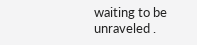waiting to be unraveled .